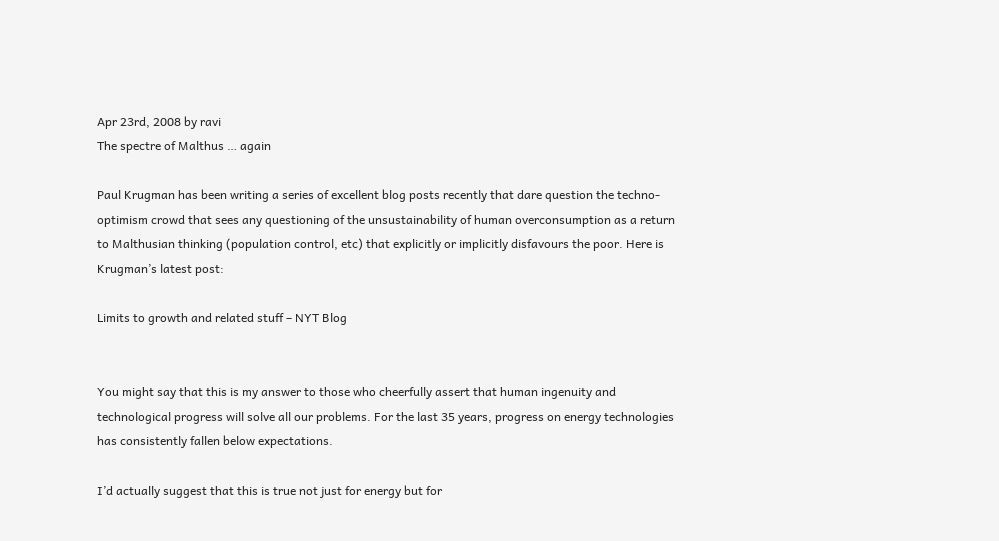Apr 23rd, 2008 by ravi
The spectre of Malthus … again

Paul Krugman has been writing a series of excellent blog posts recently that dare question the techno-optimism crowd that sees any questioning of the unsustainability of human overconsumption as a return to Malthusian thinking (population control, etc) that explicitly or implicitly disfavours the poor. Here is Krugman’s latest post:

Limits to growth and related stuff – NYT Blog


You might say that this is my answer to those who cheerfully assert that human ingenuity and technological progress will solve all our problems. For the last 35 years, progress on energy technologies has consistently fallen below expectations.

I’d actually suggest that this is true not just for energy but for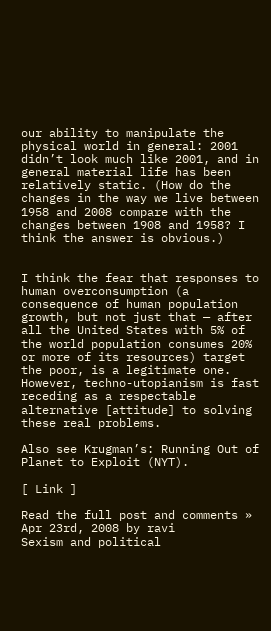our ability to manipulate the physical world in general: 2001 didn’t look much like 2001, and in general material life has been relatively static. (How do the changes in the way we live between 1958 and 2008 compare with the changes between 1908 and 1958? I think the answer is obvious.)


I think the fear that responses to human overconsumption (a consequence of human population growth, but not just that — after all the United States with 5% of the world population consumes 20% or more of its resources) target the poor, is a legitimate one. However, techno-utopianism is fast receding as a respectable alternative [attitude] to solving these real problems.

Also see Krugman’s: Running Out of Planet to Exploit (NYT).

[ Link ]

Read the full post and comments »
Apr 23rd, 2008 by ravi
Sexism and political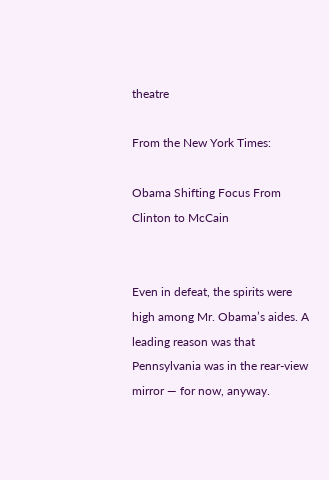theatre

From the New York Times:

Obama Shifting Focus From Clinton to McCain


Even in defeat, the spirits were high among Mr. Obama’s aides. A leading reason was that Pennsylvania was in the rear-view mirror — for now, anyway.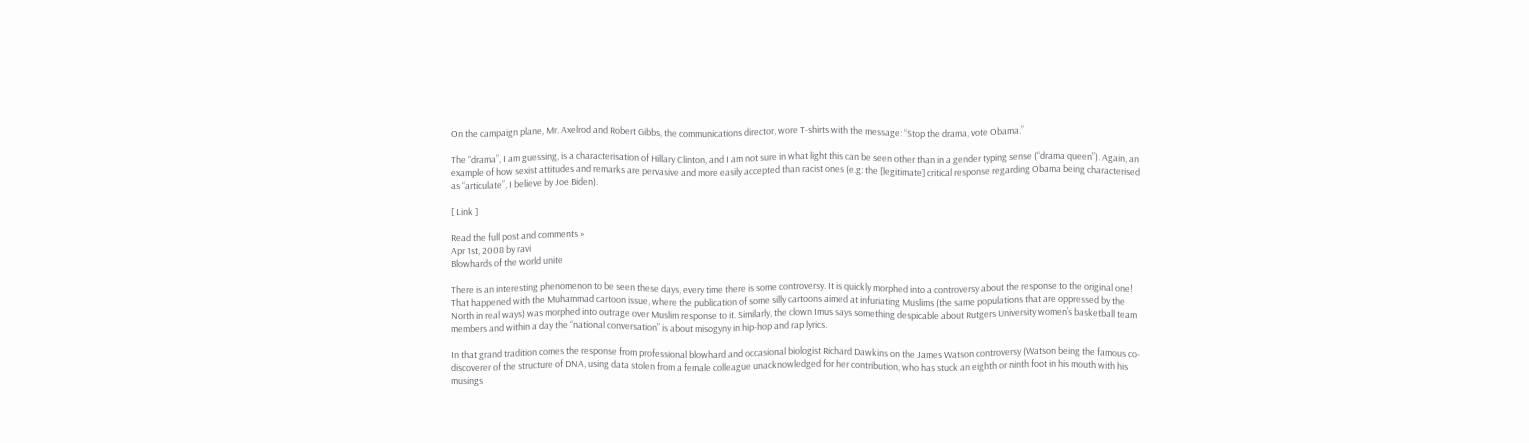On the campaign plane, Mr. Axelrod and Robert Gibbs, the communications director, wore T-shirts with the message: “Stop the drama, vote Obama.”

The “drama”, I am guessing, is a characterisation of Hillary Clinton, and I am not sure in what light this can be seen other than in a gender typing sense (“drama queen”). Again, an example of how sexist attitudes and remarks are pervasive and more easily accepted than racist ones (e.g: the [legitimate] critical response regarding Obama being characterised as “articulate”, I believe by Joe Biden).

[ Link ]

Read the full post and comments »
Apr 1st, 2008 by ravi
Blowhards of the world unite

There is an interesting phenomenon to be seen these days, every time there is some controversy. It is quickly morphed into a controversy about the response to the original one! That happened with the Muhammad cartoon issue, where the publication of some silly cartoons aimed at infuriating Muslims (the same populations that are oppressed by the North in real ways) was morphed into outrage over Muslim response to it. Similarly, the clown Imus says something despicable about Rutgers University women’s basketball team members and within a day the “national conversation” is about misogyny in hip-hop and rap lyrics.

In that grand tradition comes the response from professional blowhard and occasional biologist Richard Dawkins on the James Watson controversy (Watson being the famous co-discoverer of the structure of DNA, using data stolen from a female colleague unacknowledged for her contribution, who has stuck an eighth or ninth foot in his mouth with his musings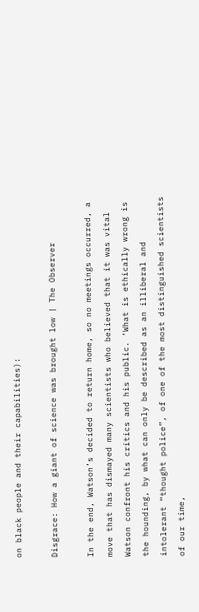on black people and their capabilities):

Disgrace: How a giant of science was brought low | The Observer

In the end, Watson’s decided to return home, so no meetings occurred, a move that has dismayed many scientists who believed that it was vital Watson confront his critics and his public. ‘What is ethically wrong is the hounding, by what can only be described as an illiberal and intolerant “thought police”, of one of the most distinguished scientists of our time,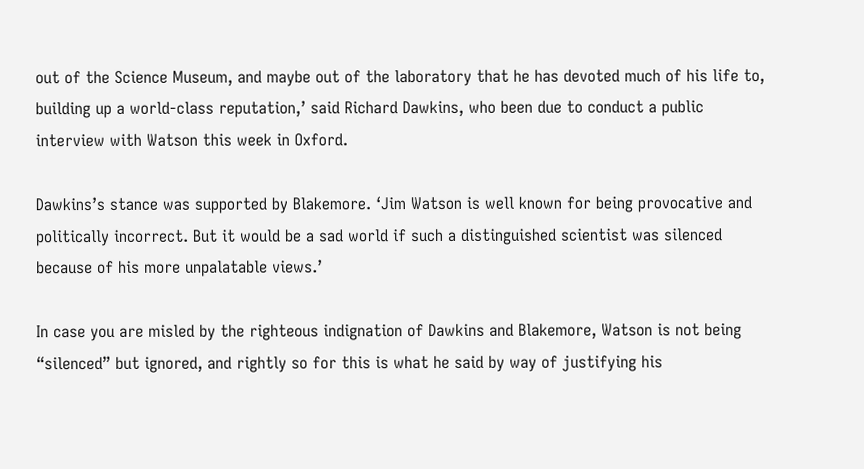out of the Science Museum, and maybe out of the laboratory that he has devoted much of his life to, building up a world-class reputation,’ said Richard Dawkins, who been due to conduct a public interview with Watson this week in Oxford.

Dawkins’s stance was supported by Blakemore. ‘Jim Watson is well known for being provocative and politically incorrect. But it would be a sad world if such a distinguished scientist was silenced because of his more unpalatable views.’

In case you are misled by the righteous indignation of Dawkins and Blakemore, Watson is not being “silenced” but ignored, and rightly so for this is what he said by way of justifying his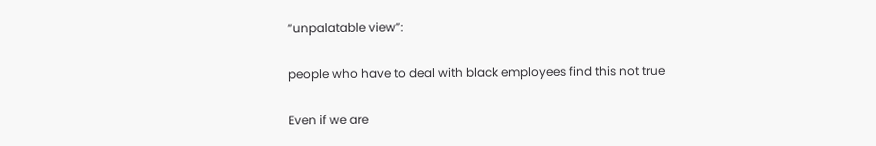“unpalatable view”:

people who have to deal with black employees find this not true

Even if we are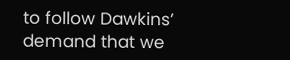to follow Dawkins’ demand that we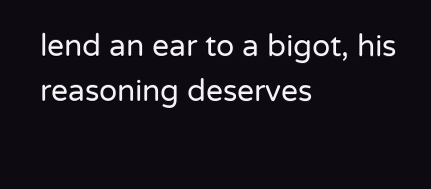lend an ear to a bigot, his reasoning deserves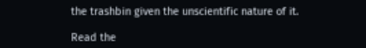the trashbin given the unscientific nature of it.

Read the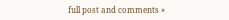full post and comments »